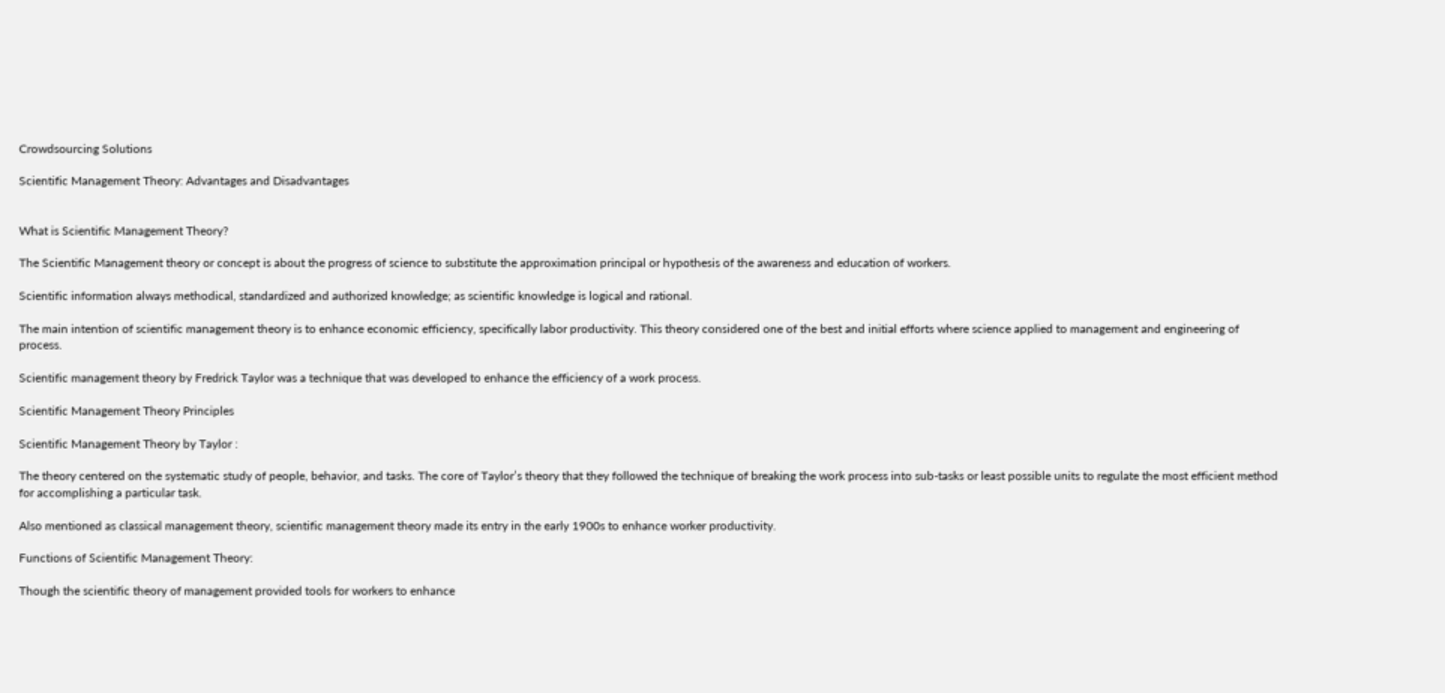Crowdsourcing Solutions

Scientific Management Theory: Advantages and Disadvantages


What is Scientific Management Theory?

The Scientific Management theory or concept is about the progress of science to substitute the approximation principal or hypothesis of the awareness and education of workers.

Scientific information always methodical, standardized and authorized knowledge; as scientific knowledge is logical and rational.

The main intention of scientific management theory is to enhance economic efficiency, specifically labor productivity. This theory considered one of the best and initial efforts where science applied to management and engineering of process.

Scientific management theory by Fredrick Taylor was a technique that was developed to enhance the efficiency of a work process.

Scientific Management Theory Principles

Scientific Management Theory by Taylor :

The theory centered on the systematic study of people, behavior, and tasks. The core of Taylor’s theory that they followed the technique of breaking the work process into sub-tasks or least possible units to regulate the most efficient method for accomplishing a particular task.

Also mentioned as classical management theory, scientific management theory made its entry in the early 1900s to enhance worker productivity.

Functions of Scientific Management Theory:

Though the scientific theory of management provided tools for workers to enhance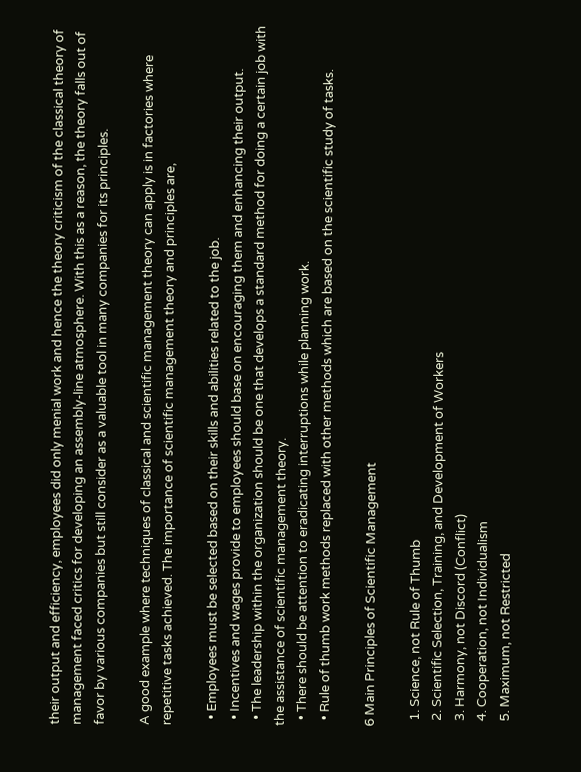their output and efficiency, employees did only menial work and hence the theory criticism of the classical theory of management faced critics for developing an assembly-line atmosphere. With this as a reason, the theory falls out of favor by various companies but still consider as a valuable tool in many companies for its principles.

A good example where techniques of classical and scientific management theory can apply is in factories where repetitive tasks achieved. The importance of scientific management theory and principles are,

  • Employees must be selected based on their skills and abilities related to the job.
  • Incentives and wages provide to employees should base on encouraging them and enhancing their output.
  • The leadership within the organization should be one that develops a standard method for doing a certain job with the assistance of scientific management theory.
  • There should be attention to eradicating interruptions while planning work.
  • Rule of thumb work methods replaced with other methods which are based on the scientific study of tasks.

6 Main Principles of Scientific Management

  1. Science, not Rule of Thumb
  2. Scientific Selection, Training, and Development of Workers
  3. Harmony, not Discord (Conflict)
  4. Cooperation, not Individualism
  5. Maximum, not Restricted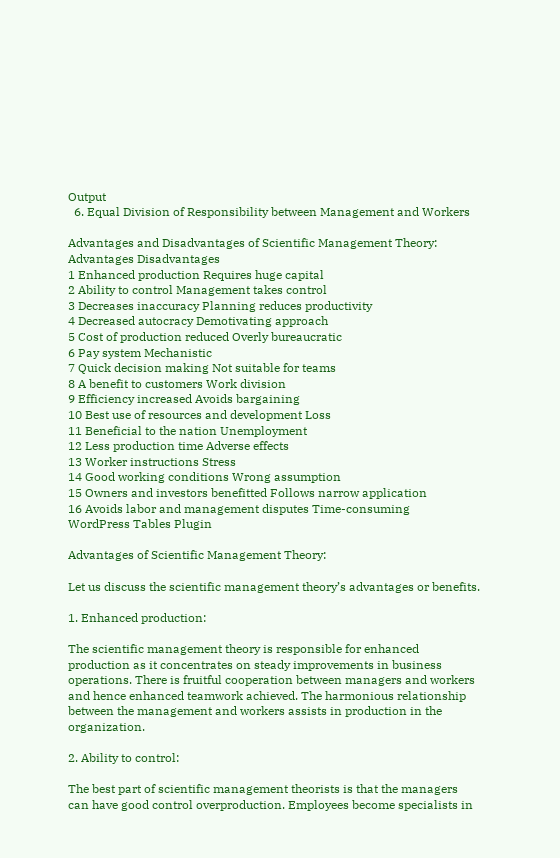Output
  6. Equal Division of Responsibility between Management and Workers

Advantages and Disadvantages of Scientific Management Theory: Advantages Disadvantages
1 Enhanced production Requires huge capital
2 Ability to control Management takes control
3 Decreases inaccuracy Planning reduces productivity
4 Decreased autocracy Demotivating approach
5 Cost of production reduced Overly bureaucratic
6 Pay system Mechanistic
7 Quick decision making Not suitable for teams
8 A benefit to customers Work division
9 Efficiency increased Avoids bargaining
10 Best use of resources and development Loss
11 Beneficial to the nation Unemployment
12 Less production time Adverse effects
13 Worker instructions Stress
14 Good working conditions Wrong assumption
15 Owners and investors benefitted Follows narrow application
16 Avoids labor and management disputes Time-consuming
WordPress Tables Plugin

Advantages of Scientific Management Theory:

Let us discuss the scientific management theory’s advantages or benefits.

1. Enhanced production:

The scientific management theory is responsible for enhanced production as it concentrates on steady improvements in business operations. There is fruitful cooperation between managers and workers and hence enhanced teamwork achieved. The harmonious relationship between the management and workers assists in production in the organization.

2. Ability to control:

The best part of scientific management theorists is that the managers can have good control overproduction. Employees become specialists in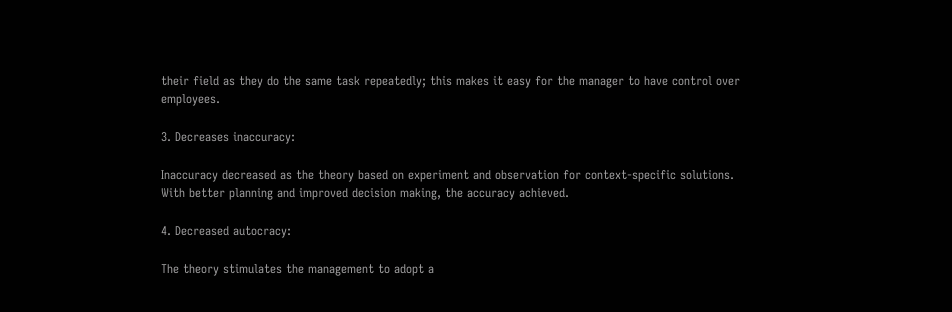their field as they do the same task repeatedly; this makes it easy for the manager to have control over employees.

3. Decreases inaccuracy:

Inaccuracy decreased as the theory based on experiment and observation for context-specific solutions. With better planning and improved decision making, the accuracy achieved.

4. Decreased autocracy:

The theory stimulates the management to adopt a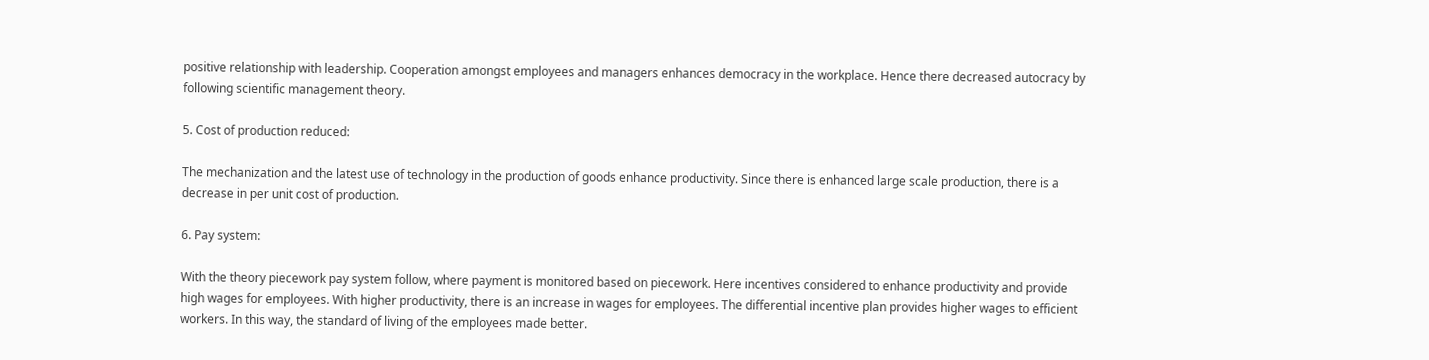positive relationship with leadership. Cooperation amongst employees and managers enhances democracy in the workplace. Hence there decreased autocracy by following scientific management theory.

5. Cost of production reduced:

The mechanization and the latest use of technology in the production of goods enhance productivity. Since there is enhanced large scale production, there is a decrease in per unit cost of production.

6. Pay system:

With the theory piecework pay system follow, where payment is monitored based on piecework. Here incentives considered to enhance productivity and provide high wages for employees. With higher productivity, there is an increase in wages for employees. The differential incentive plan provides higher wages to efficient workers. In this way, the standard of living of the employees made better.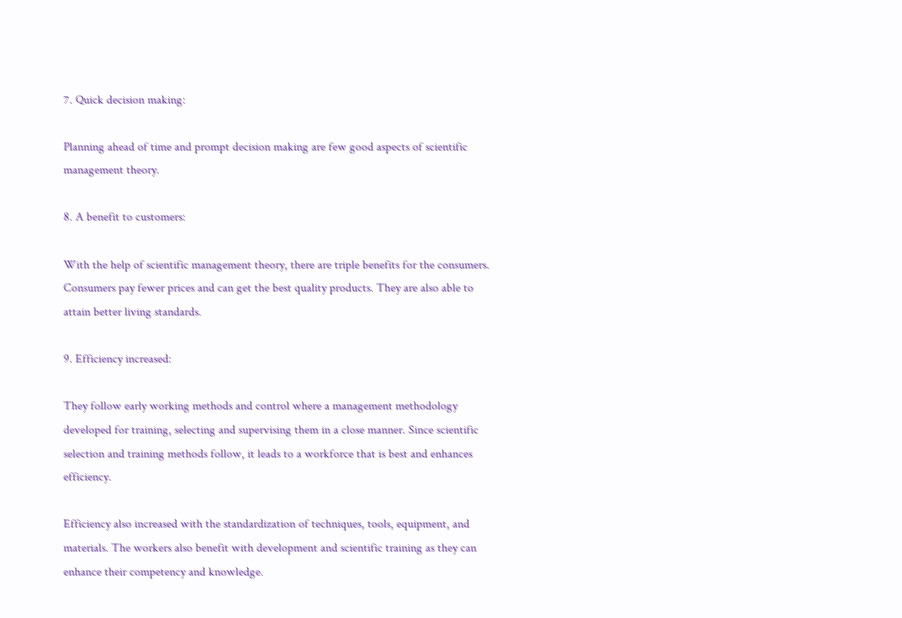7. Quick decision making:

Planning ahead of time and prompt decision making are few good aspects of scientific management theory.

8. A benefit to customers:

With the help of scientific management theory, there are triple benefits for the consumers. Consumers pay fewer prices and can get the best quality products. They are also able to attain better living standards.

9. Efficiency increased:

They follow early working methods and control where a management methodology developed for training, selecting and supervising them in a close manner. Since scientific selection and training methods follow, it leads to a workforce that is best and enhances efficiency.

Efficiency also increased with the standardization of techniques, tools, equipment, and materials. The workers also benefit with development and scientific training as they can enhance their competency and knowledge.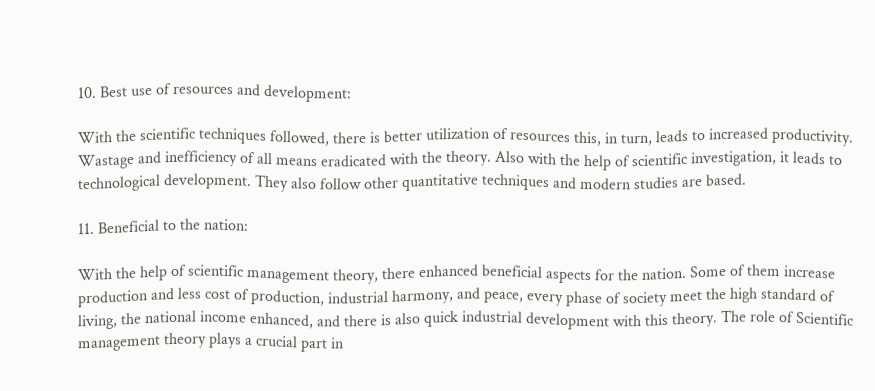10. Best use of resources and development:

With the scientific techniques followed, there is better utilization of resources this, in turn, leads to increased productivity. Wastage and inefficiency of all means eradicated with the theory. Also with the help of scientific investigation, it leads to technological development. They also follow other quantitative techniques and modern studies are based.

11. Beneficial to the nation:

With the help of scientific management theory, there enhanced beneficial aspects for the nation. Some of them increase production and less cost of production, industrial harmony, and peace, every phase of society meet the high standard of living, the national income enhanced, and there is also quick industrial development with this theory. The role of Scientific management theory plays a crucial part in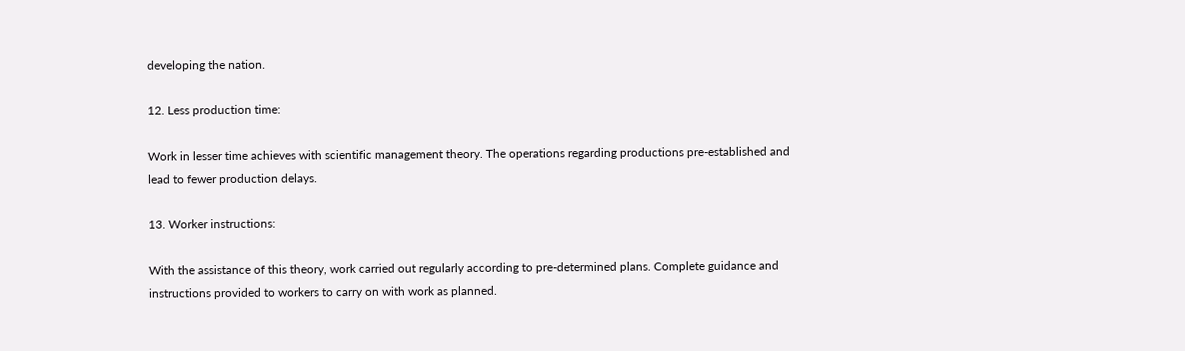developing the nation.

12. Less production time:

Work in lesser time achieves with scientific management theory. The operations regarding productions pre-established and lead to fewer production delays.

13. Worker instructions:

With the assistance of this theory, work carried out regularly according to pre-determined plans. Complete guidance and instructions provided to workers to carry on with work as planned.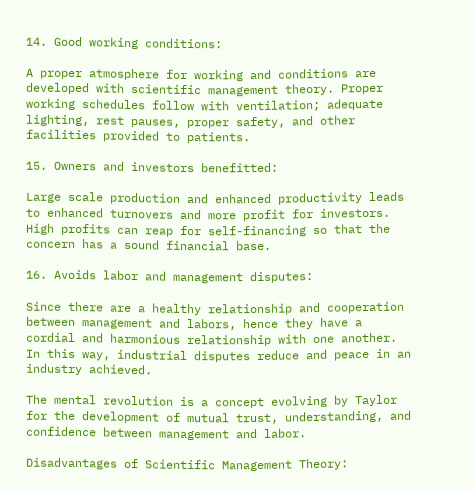14. Good working conditions:

A proper atmosphere for working and conditions are developed with scientific management theory. Proper working schedules follow with ventilation; adequate lighting, rest pauses, proper safety, and other facilities provided to patients.

15. Owners and investors benefitted:

Large scale production and enhanced productivity leads to enhanced turnovers and more profit for investors. High profits can reap for self-financing so that the concern has a sound financial base.

16. Avoids labor and management disputes:

Since there are a healthy relationship and cooperation between management and labors, hence they have a cordial and harmonious relationship with one another. In this way, industrial disputes reduce and peace in an industry achieved.

The mental revolution is a concept evolving by Taylor for the development of mutual trust, understanding, and confidence between management and labor.

Disadvantages of Scientific Management Theory: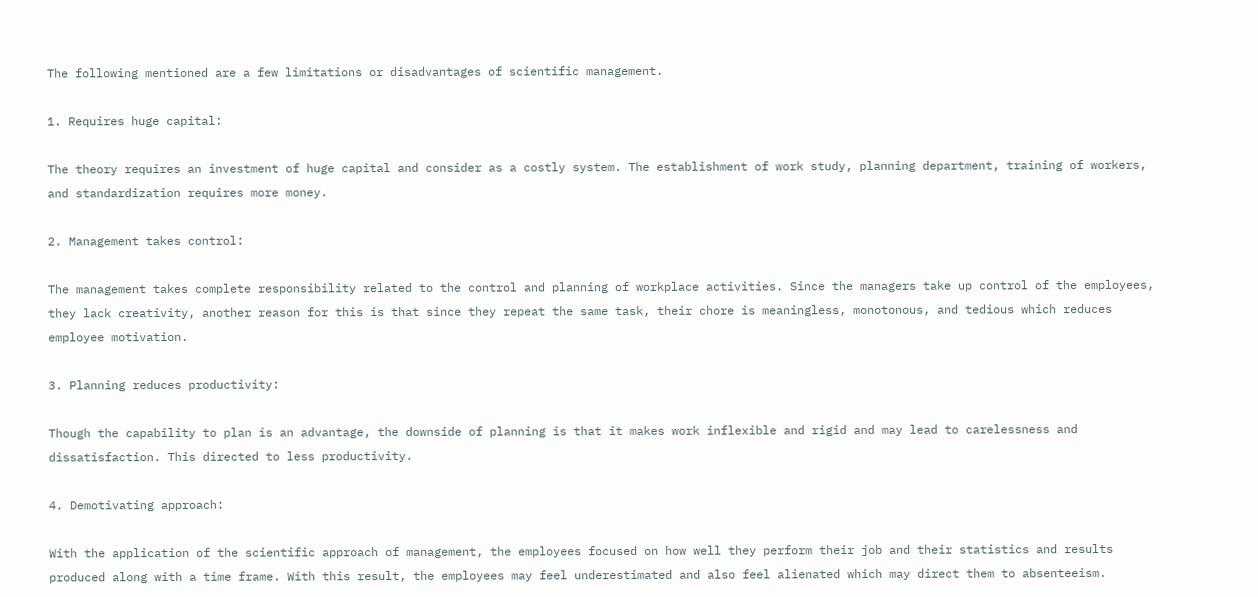The following mentioned are a few limitations or disadvantages of scientific management.

1. Requires huge capital:

The theory requires an investment of huge capital and consider as a costly system. The establishment of work study, planning department, training of workers, and standardization requires more money.

2. Management takes control:

The management takes complete responsibility related to the control and planning of workplace activities. Since the managers take up control of the employees, they lack creativity, another reason for this is that since they repeat the same task, their chore is meaningless, monotonous, and tedious which reduces employee motivation.

3. Planning reduces productivity:

Though the capability to plan is an advantage, the downside of planning is that it makes work inflexible and rigid and may lead to carelessness and dissatisfaction. This directed to less productivity.

4. Demotivating approach:

With the application of the scientific approach of management, the employees focused on how well they perform their job and their statistics and results produced along with a time frame. With this result, the employees may feel underestimated and also feel alienated which may direct them to absenteeism.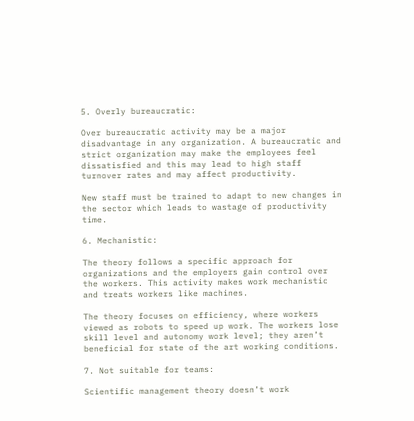5. Overly bureaucratic:

Over bureaucratic activity may be a major disadvantage in any organization. A bureaucratic and strict organization may make the employees feel dissatisfied and this may lead to high staff turnover rates and may affect productivity.

New staff must be trained to adapt to new changes in the sector which leads to wastage of productivity time.

6. Mechanistic:

The theory follows a specific approach for organizations and the employers gain control over the workers. This activity makes work mechanistic and treats workers like machines.

The theory focuses on efficiency, where workers viewed as robots to speed up work. The workers lose skill level and autonomy work level; they aren’t beneficial for state of the art working conditions.

7. Not suitable for teams:

Scientific management theory doesn’t work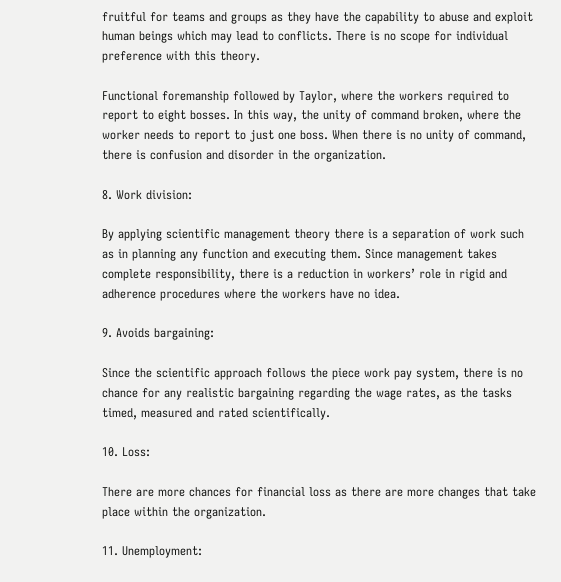fruitful for teams and groups as they have the capability to abuse and exploit human beings which may lead to conflicts. There is no scope for individual preference with this theory.

Functional foremanship followed by Taylor, where the workers required to report to eight bosses. In this way, the unity of command broken, where the worker needs to report to just one boss. When there is no unity of command, there is confusion and disorder in the organization.

8. Work division:

By applying scientific management theory there is a separation of work such as in planning any function and executing them. Since management takes complete responsibility, there is a reduction in workers’ role in rigid and adherence procedures where the workers have no idea.

9. Avoids bargaining:

Since the scientific approach follows the piece work pay system, there is no chance for any realistic bargaining regarding the wage rates, as the tasks timed, measured and rated scientifically.

10. Loss:

There are more chances for financial loss as there are more changes that take place within the organization.

11. Unemployment: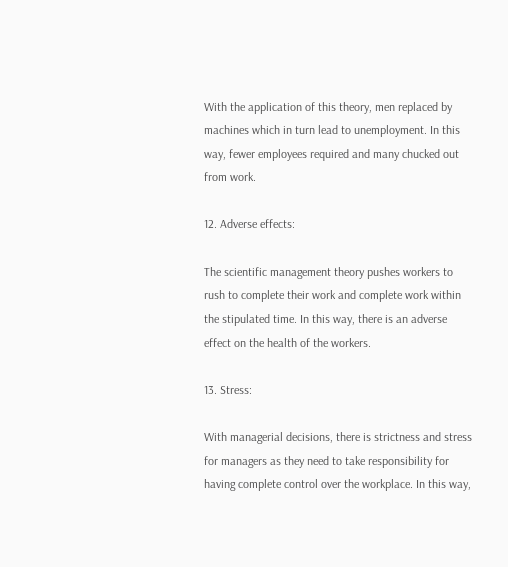With the application of this theory, men replaced by machines which in turn lead to unemployment. In this way, fewer employees required and many chucked out from work.

12. Adverse effects:

The scientific management theory pushes workers to rush to complete their work and complete work within the stipulated time. In this way, there is an adverse effect on the health of the workers.

13. Stress:

With managerial decisions, there is strictness and stress for managers as they need to take responsibility for having complete control over the workplace. In this way,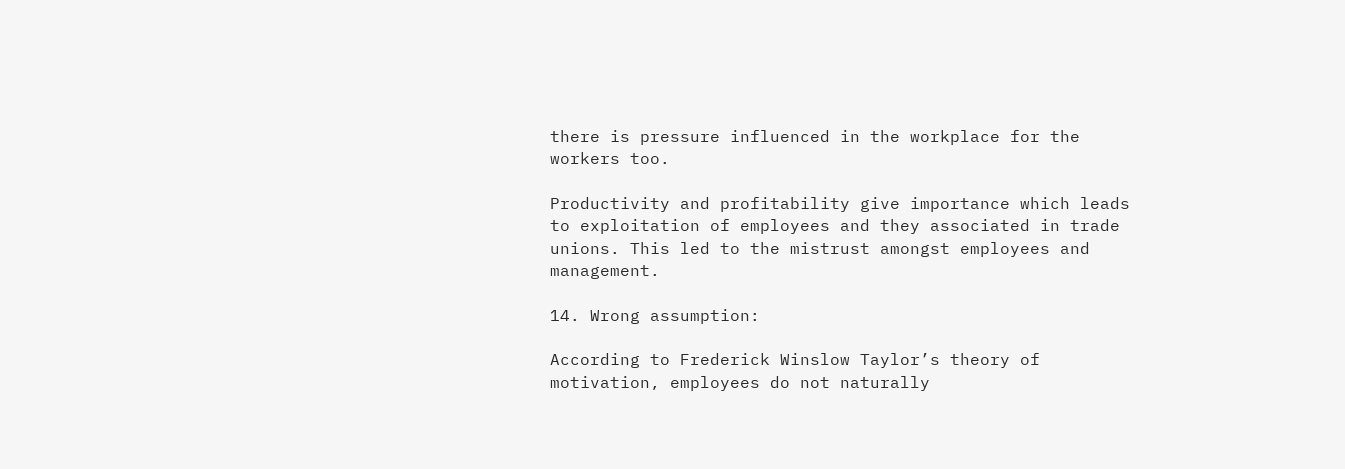there is pressure influenced in the workplace for the workers too.

Productivity and profitability give importance which leads to exploitation of employees and they associated in trade unions. This led to the mistrust amongst employees and management.

14. Wrong assumption:

According to Frederick Winslow Taylor’s theory of motivation, employees do not naturally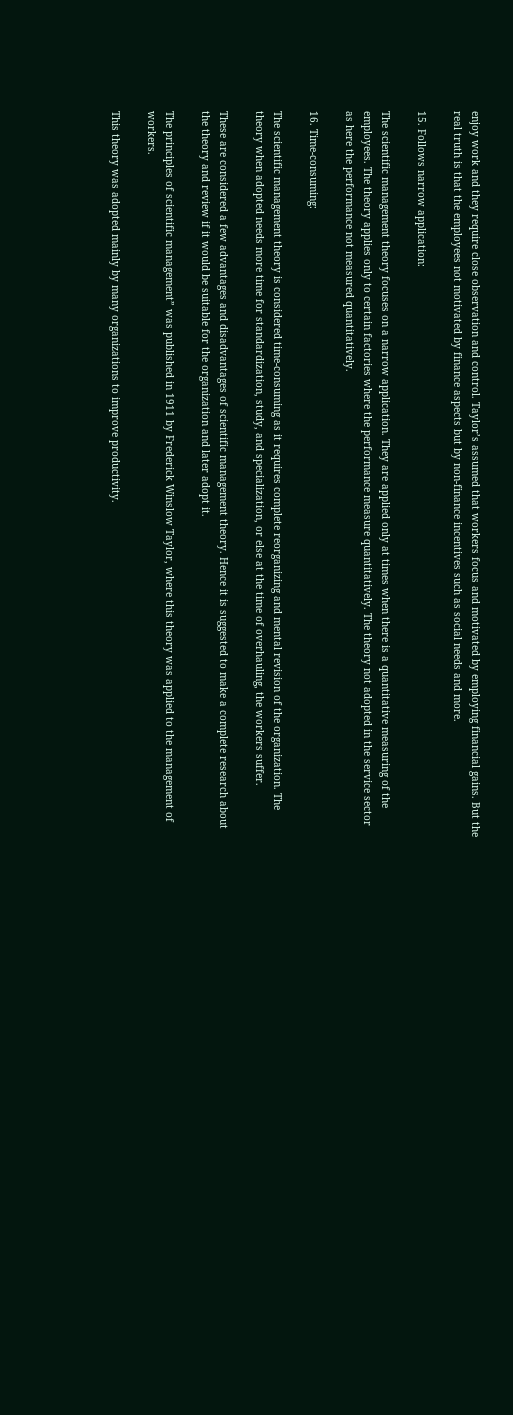enjoy work and they require close observation and control. Taylor’s assumed that workers focus and motivated by employing financial gains. But the real truth is that the employees not motivated by finance aspects but by non-finance incentives such as social needs and more.

15. Follows narrow application:

The scientific management theory focuses on a narrow application. They are applied only at times when there is a quantitative measuring of the employees. The theory applies only to certain factories where the performance measure quantitatively. The theory not adopted in the service sector as here the performance not measured quantitatively.

16. Time-consuming:

The scientific management theory is considered time-consuming as it requires complete reorganizing and mental revision of the organization. The theory when adopted needs more time for standardization, study, and specialization, or else at the time of overhauling, the workers suffer.

These are considered a few advantages and disadvantages of scientific management theory. Hence it is suggested to make a complete research about the theory and review if it would be suitable for the organization and later adopt it.

The principles of scientific management” was published in 1911 by Frederick Winslow Taylor, where this theory was applied to the management of workers.

This theory was adopted mainly by many organizations to improve productivity.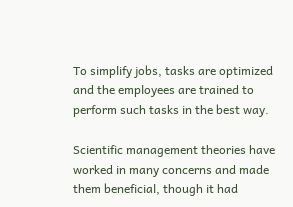To simplify jobs, tasks are optimized and the employees are trained to perform such tasks in the best way.

Scientific management theories have worked in many concerns and made them beneficial, though it had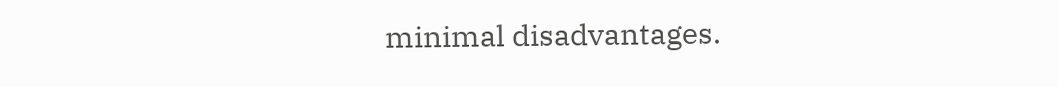minimal disadvantages.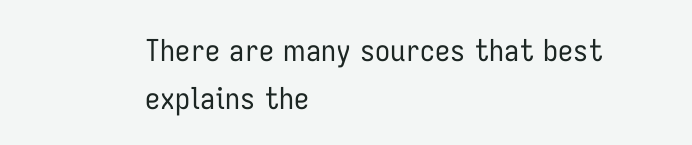There are many sources that best explains the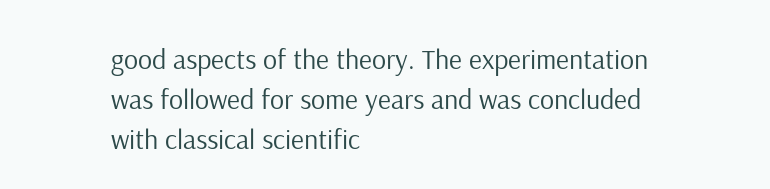good aspects of the theory. The experimentation was followed for some years and was concluded with classical scientific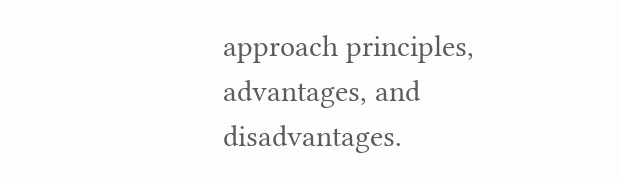approach principles, advantages, and disadvantages.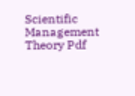Scientific Management Theory Pdf